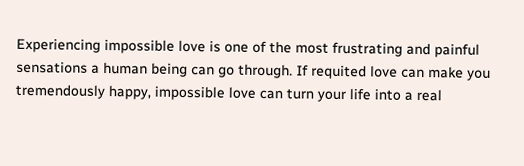Experiencing impossible love is one of the most frustrating and painful sensations a human being can go through. If requited love can make you tremendously happy, impossible love can turn your life into a real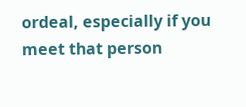ordeal, especially if you meet that person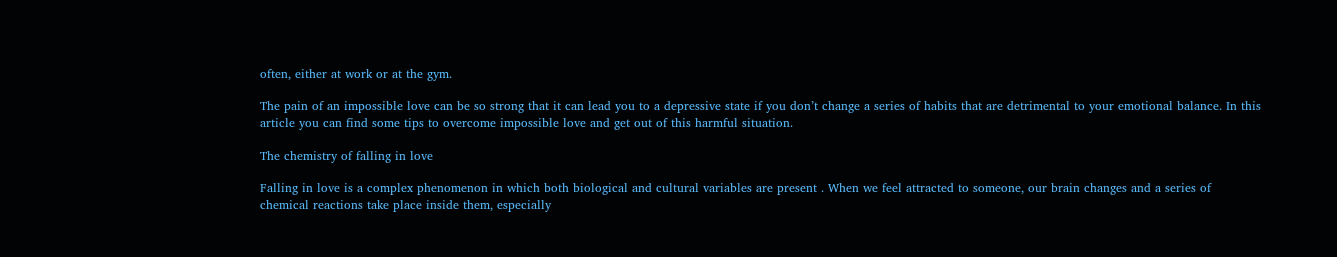often, either at work or at the gym.

The pain of an impossible love can be so strong that it can lead you to a depressive state if you don’t change a series of habits that are detrimental to your emotional balance. In this article you can find some tips to overcome impossible love and get out of this harmful situation.

The chemistry of falling in love

Falling in love is a complex phenomenon in which both biological and cultural variables are present . When we feel attracted to someone, our brain changes and a series of chemical reactions take place inside them, especially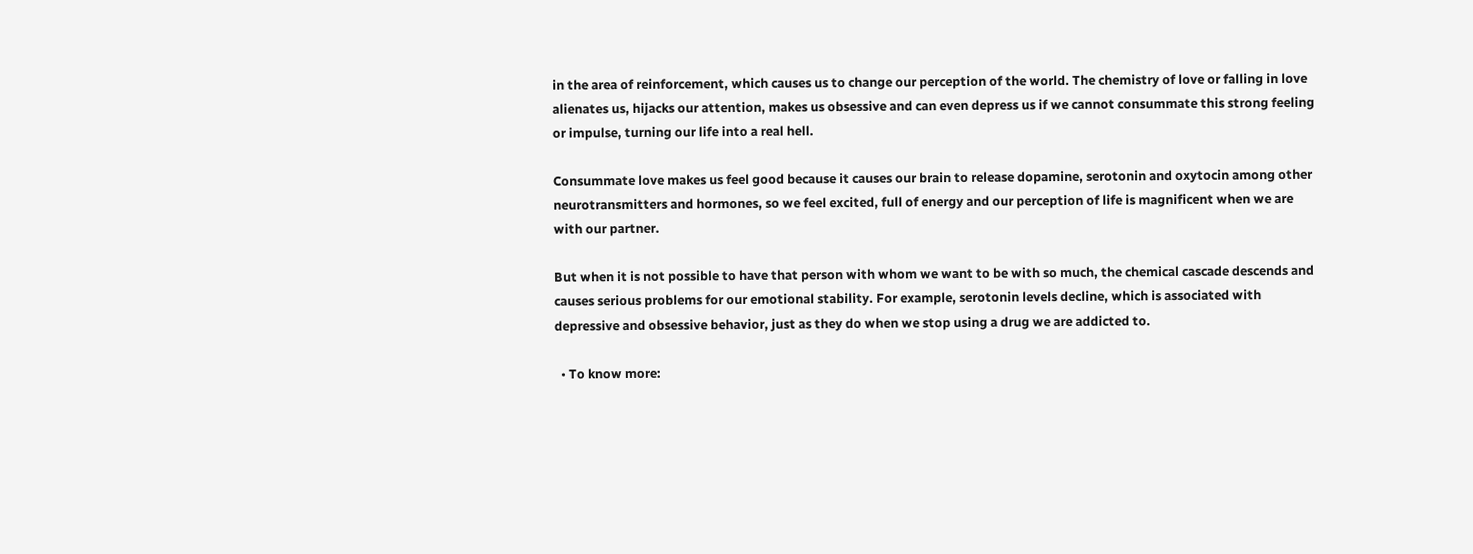in the area of reinforcement, which causes us to change our perception of the world. The chemistry of love or falling in love alienates us, hijacks our attention, makes us obsessive and can even depress us if we cannot consummate this strong feeling or impulse, turning our life into a real hell.

Consummate love makes us feel good because it causes our brain to release dopamine, serotonin and oxytocin among other neurotransmitters and hormones, so we feel excited, full of energy and our perception of life is magnificent when we are with our partner.

But when it is not possible to have that person with whom we want to be with so much, the chemical cascade descends and causes serious problems for our emotional stability. For example, serotonin levels decline, which is associated with depressive and obsessive behavior, just as they do when we stop using a drug we are addicted to.

  • To know more: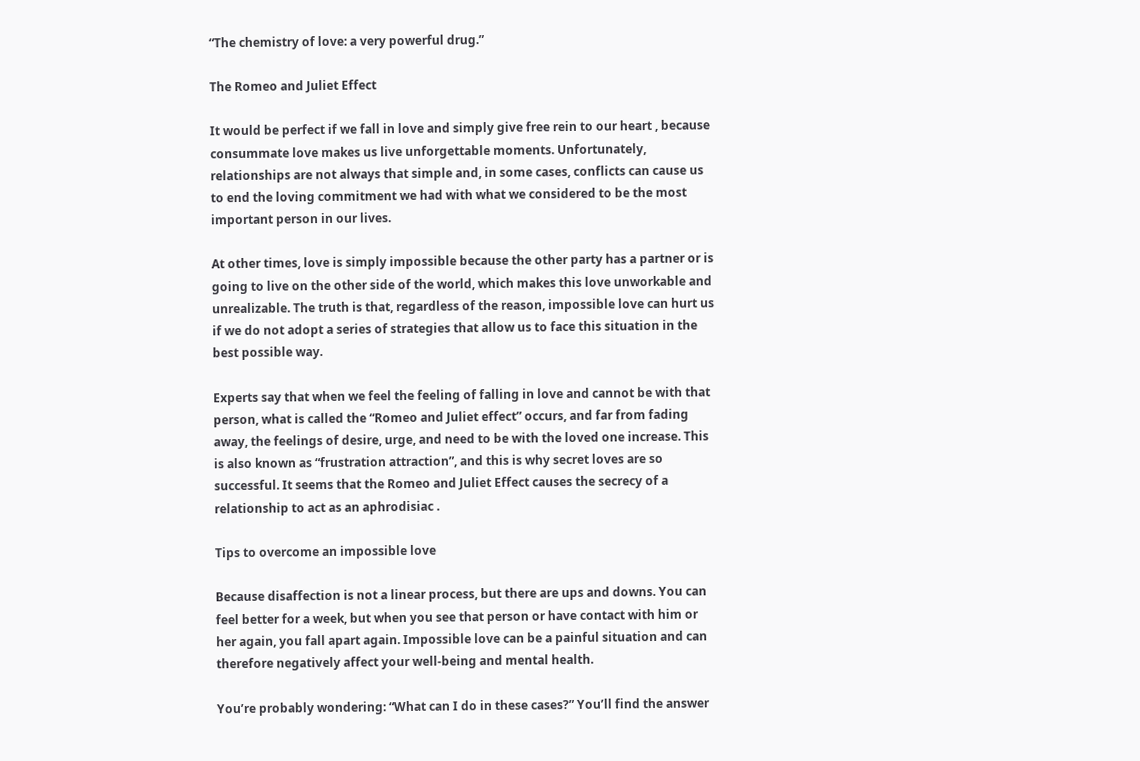“The chemistry of love: a very powerful drug.”

The Romeo and Juliet Effect

It would be perfect if we fall in love and simply give free rein to our heart , because consummate love makes us live unforgettable moments. Unfortunately, relationships are not always that simple and, in some cases, conflicts can cause us to end the loving commitment we had with what we considered to be the most important person in our lives.

At other times, love is simply impossible because the other party has a partner or is going to live on the other side of the world, which makes this love unworkable and unrealizable. The truth is that, regardless of the reason, impossible love can hurt us if we do not adopt a series of strategies that allow us to face this situation in the best possible way.

Experts say that when we feel the feeling of falling in love and cannot be with that person, what is called the “Romeo and Juliet effect” occurs, and far from fading away, the feelings of desire, urge, and need to be with the loved one increase. This is also known as “frustration attraction”, and this is why secret loves are so successful. It seems that the Romeo and Juliet Effect causes the secrecy of a relationship to act as an aphrodisiac .

Tips to overcome an impossible love

Because disaffection is not a linear process, but there are ups and downs. You can feel better for a week, but when you see that person or have contact with him or her again, you fall apart again. Impossible love can be a painful situation and can therefore negatively affect your well-being and mental health.

You’re probably wondering: “What can I do in these cases?” You’ll find the answer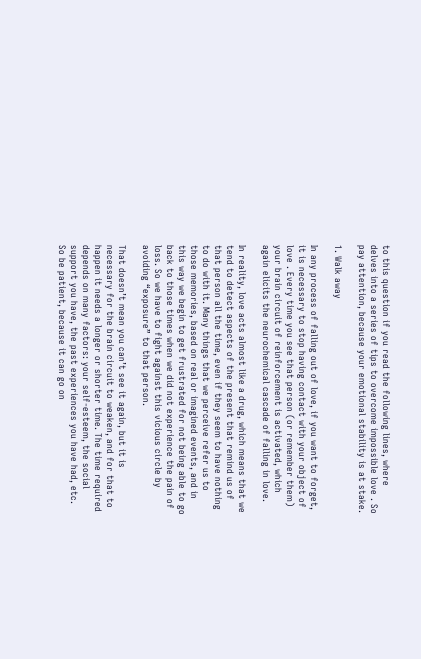to this question if you read the following lines, where delves into a series of tips to overcome impossible love . So pay attention, because your emotional stability is at stake.

1. Walk away

In any process of falling out of love, if you want to forget, it is necessary to stop having contact with your object of love . Every time you see that person (or remember them) your brain circuit of reinforcement is activated, which again elicits the neurochemical cascade of falling in love.

In reality, love acts almost like a drug, which means that we tend to detect aspects of the present that remind us of that person all the time, even if they seem to have nothing to do with it. Many things that we perceive refer us to those memories, based on real or imagined events, and in this way we begin to get frustrated for not being able to go back to those times when we did not experience the pain of loss. So we have to fight against this vicious circle by avoiding “exposure” to that person.

That doesn’t mean you can’t see it again, but it is necessary for the brain circuit to weaken, and for that to happen it needs a longer or shorter time. The time required depends on many factors: your self-esteem, the social support you have, the past experiences you have had, etc. So be patient, because it can go on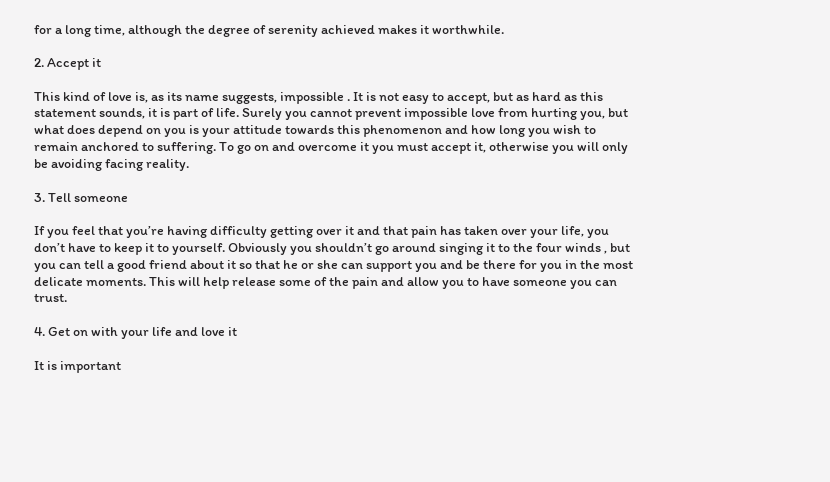for a long time, although the degree of serenity achieved makes it worthwhile.

2. Accept it

This kind of love is, as its name suggests, impossible . It is not easy to accept, but as hard as this statement sounds, it is part of life. Surely you cannot prevent impossible love from hurting you, but what does depend on you is your attitude towards this phenomenon and how long you wish to remain anchored to suffering. To go on and overcome it you must accept it, otherwise you will only be avoiding facing reality.

3. Tell someone

If you feel that you’re having difficulty getting over it and that pain has taken over your life, you don’t have to keep it to yourself. Obviously you shouldn’t go around singing it to the four winds , but you can tell a good friend about it so that he or she can support you and be there for you in the most delicate moments. This will help release some of the pain and allow you to have someone you can trust.

4. Get on with your life and love it

It is important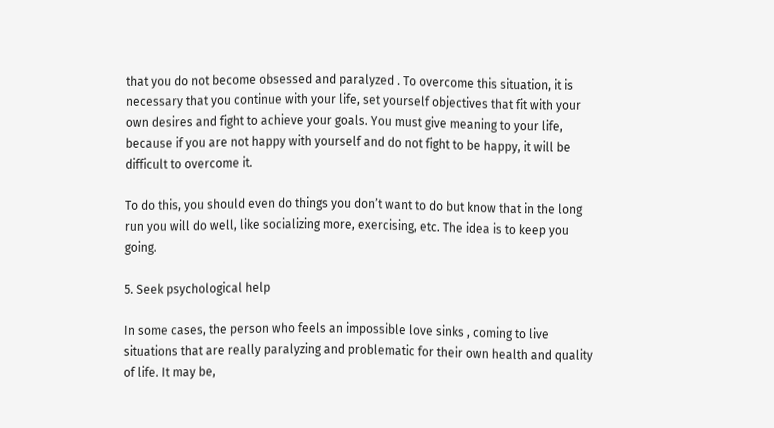that you do not become obsessed and paralyzed . To overcome this situation, it is necessary that you continue with your life, set yourself objectives that fit with your own desires and fight to achieve your goals. You must give meaning to your life, because if you are not happy with yourself and do not fight to be happy, it will be difficult to overcome it.

To do this, you should even do things you don’t want to do but know that in the long run you will do well, like socializing more, exercising, etc. The idea is to keep you going.

5. Seek psychological help

In some cases, the person who feels an impossible love sinks , coming to live situations that are really paralyzing and problematic for their own health and quality of life. It may be,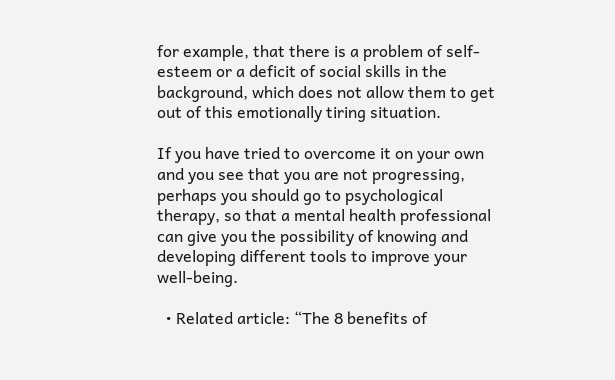for example, that there is a problem of self-esteem or a deficit of social skills in the background, which does not allow them to get out of this emotionally tiring situation.

If you have tried to overcome it on your own and you see that you are not progressing, perhaps you should go to psychological therapy, so that a mental health professional can give you the possibility of knowing and developing different tools to improve your well-being.

  • Related article: “The 8 benefits of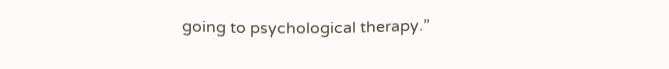going to psychological therapy.”